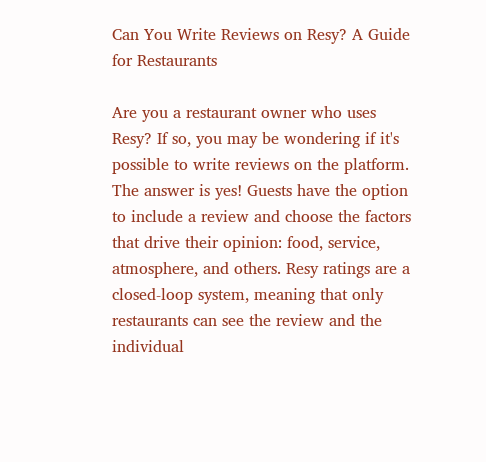Can You Write Reviews on Resy? A Guide for Restaurants

Are you a restaurant owner who uses Resy? If so, you may be wondering if it's possible to write reviews on the platform. The answer is yes! Guests have the option to include a review and choose the factors that drive their opinion: food, service, atmosphere, and others. Resy ratings are a closed-loop system, meaning that only restaurants can see the review and the individual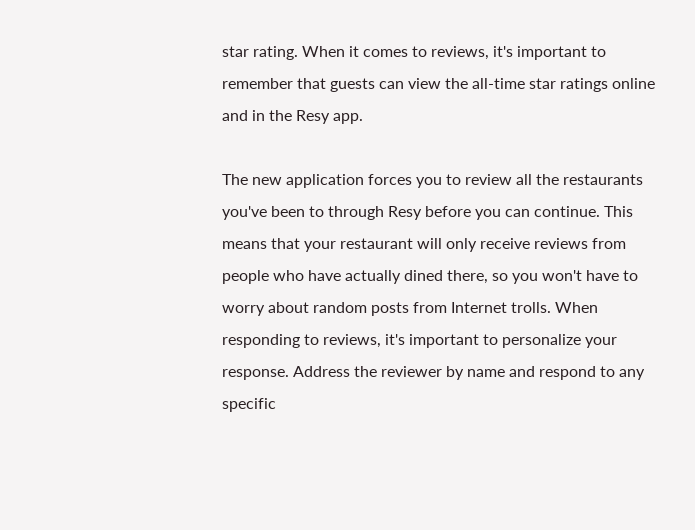star rating. When it comes to reviews, it's important to remember that guests can view the all-time star ratings online and in the Resy app.

The new application forces you to review all the restaurants you've been to through Resy before you can continue. This means that your restaurant will only receive reviews from people who have actually dined there, so you won't have to worry about random posts from Internet trolls. When responding to reviews, it's important to personalize your response. Address the reviewer by name and respond to any specific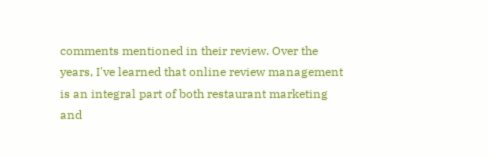comments mentioned in their review. Over the years, I've learned that online review management is an integral part of both restaurant marketing and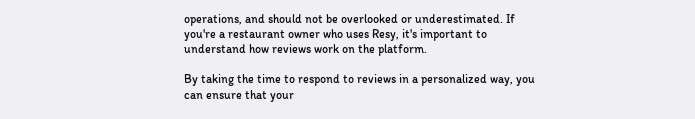operations, and should not be overlooked or underestimated. If you're a restaurant owner who uses Resy, it's important to understand how reviews work on the platform.

By taking the time to respond to reviews in a personalized way, you can ensure that your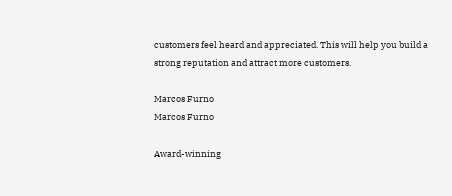customers feel heard and appreciated. This will help you build a strong reputation and attract more customers.

Marcos Furno
Marcos Furno

Award-winning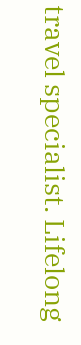travel specialist. Lifelong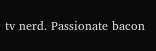tv nerd. Passionate bacon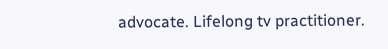advocate. Lifelong tv practitioner.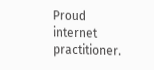Proud internet practitioner.